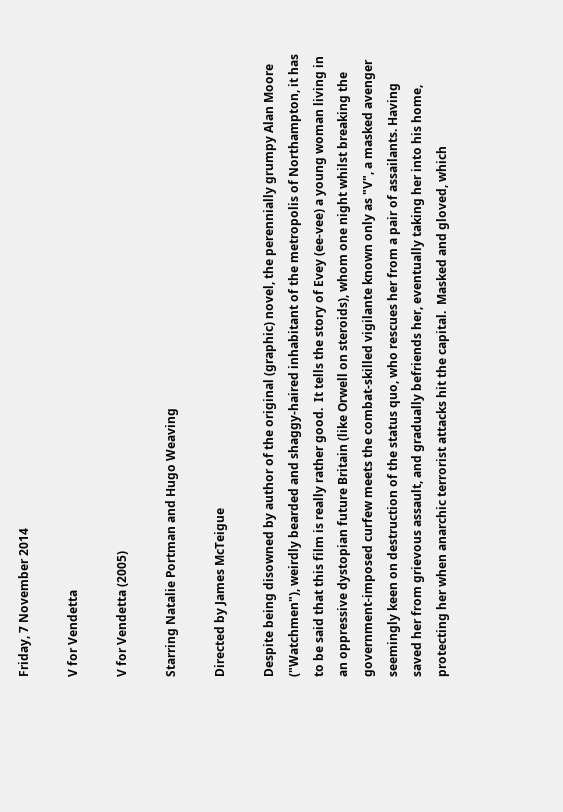Friday, 7 November 2014

V for Vendetta

V for Vendetta (2005)

Starring Natalie Portman and Hugo Weaving

Directed by James McTeigue

Despite being disowned by author of the original (graphic) novel, the perennially grumpy Alan Moore ("Watchmen"), weirdly bearded and shaggy-haired inhabitant of the metropolis of Northampton, it has to be said that this film is really rather good.  It tells the story of Evey (ee-vee) a young woman living in an oppressive dystopian future Britain (like Orwell on steroids), whom one night whilst breaking the government-imposed curfew meets the combat-skilled vigilante known only as "V", a masked avenger seemingly keen on destruction of the status quo, who rescues her from a pair of assailants. Having saved her from grievous assault, and gradually befriends her, eventually taking her into his home, protecting her when anarchic terrorist attacks hit the capital.  Masked and gloved, which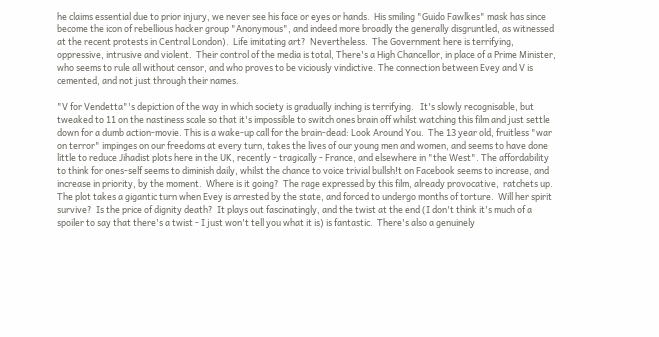he claims essential due to prior injury, we never see his face or eyes or hands.  His smiling "Guido Fawlkes" mask has since become the icon of rebellious hacker group "Anonymous", and indeed more broadly the generally disgruntled, as witnessed at the recent protests in Central London).  Life imitating art?  Nevertheless.  The Government here is terrifying, oppressive, intrusive and violent.  Their control of the media is total, There's a High Chancellor, in place of a Prime Minister, who seems to rule all without censor, and who proves to be viciously vindictive. The connection between Evey and V is cemented, and not just through their names.

"V for Vendetta"'s depiction of the way in which society is gradually inching is terrifying.   It's slowly recognisable, but tweaked to 11 on the nastiness scale so that it's impossible to switch ones brain off whilst watching this film and just settle down for a dumb action-movie. This is a wake-up call for the brain-dead: Look Around You.  The 13 year old, fruitless "war on terror" impinges on our freedoms at every turn, takes the lives of our young men and women, and seems to have done little to reduce Jihadist plots here in the UK, recently - tragically - France, and elsewhere in "the West". The affordability to think for ones-self seems to diminish daily, whilst the chance to voice trivial bullsh!t on Facebook seems to increase, and increase in priority, by the moment.  Where is it going?  The rage expressed by this film, already provocative,  ratchets up.  The plot takes a gigantic turn when Evey is arrested by the state, and forced to undergo months of torture.  Will her spirit survive?  Is the price of dignity death?  It plays out fascinatingly, and the twist at the end (I don't think it's much of a spoiler to say that there's a twist - I just won't tell you what it is) is fantastic.  There's also a genuinely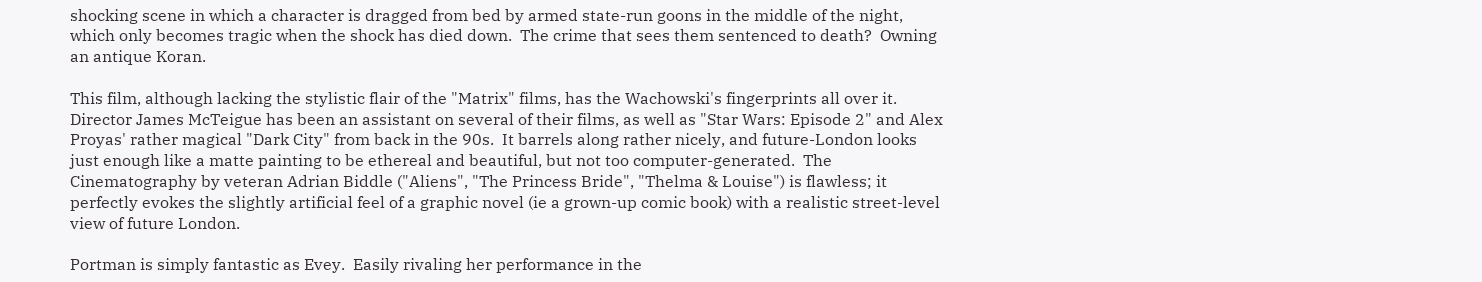shocking scene in which a character is dragged from bed by armed state-run goons in the middle of the night, which only becomes tragic when the shock has died down.  The crime that sees them sentenced to death?  Owning an antique Koran.

This film, although lacking the stylistic flair of the "Matrix" films, has the Wachowski's fingerprints all over it.  Director James McTeigue has been an assistant on several of their films, as well as "Star Wars: Episode 2" and Alex Proyas' rather magical "Dark City" from back in the 90s.  It barrels along rather nicely, and future-London looks just enough like a matte painting to be ethereal and beautiful, but not too computer-generated.  The Cinematography by veteran Adrian Biddle ("Aliens", "The Princess Bride", "Thelma & Louise") is flawless; it perfectly evokes the slightly artificial feel of a graphic novel (ie a grown-up comic book) with a realistic street-level view of future London.

Portman is simply fantastic as Evey.  Easily rivaling her performance in the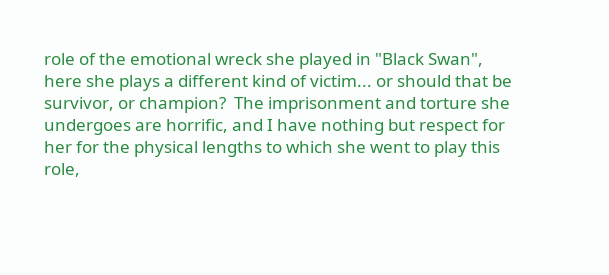role of the emotional wreck she played in "Black Swan", here she plays a different kind of victim... or should that be survivor, or champion?  The imprisonment and torture she undergoes are horrific, and I have nothing but respect for her for the physical lengths to which she went to play this role,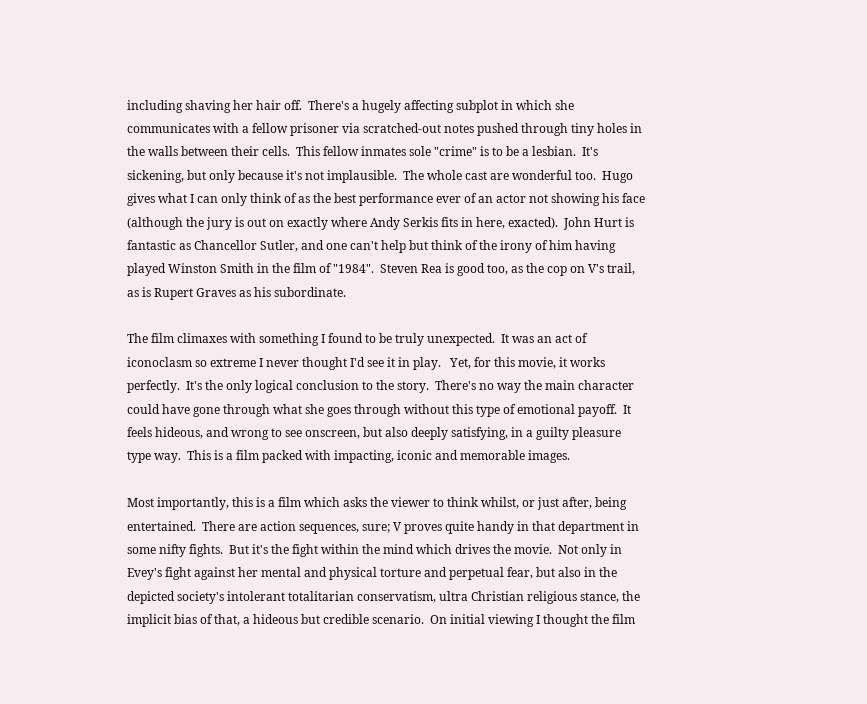including shaving her hair off.  There's a hugely affecting subplot in which she communicates with a fellow prisoner via scratched-out notes pushed through tiny holes in the walls between their cells.  This fellow inmates sole "crime" is to be a lesbian.  It's sickening, but only because it's not implausible.  The whole cast are wonderful too.  Hugo gives what I can only think of as the best performance ever of an actor not showing his face (although the jury is out on exactly where Andy Serkis fits in here, exacted).  John Hurt is fantastic as Chancellor Sutler, and one can't help but think of the irony of him having played Winston Smith in the film of "1984".  Steven Rea is good too, as the cop on V's trail, as is Rupert Graves as his subordinate.

The film climaxes with something I found to be truly unexpected.  It was an act of iconoclasm so extreme I never thought I'd see it in play.   Yet, for this movie, it works perfectly.  It's the only logical conclusion to the story.  There's no way the main character could have gone through what she goes through without this type of emotional payoff.  It feels hideous, and wrong to see onscreen, but also deeply satisfying, in a guilty pleasure type way.  This is a film packed with impacting, iconic and memorable images.

Most importantly, this is a film which asks the viewer to think whilst, or just after, being entertained.  There are action sequences, sure; V proves quite handy in that department in some nifty fights.  But it's the fight within the mind which drives the movie.  Not only in Evey's fight against her mental and physical torture and perpetual fear, but also in the depicted society's intolerant totalitarian conservatism, ultra Christian religious stance, the implicit bias of that, a hideous but credible scenario.  On initial viewing I thought the film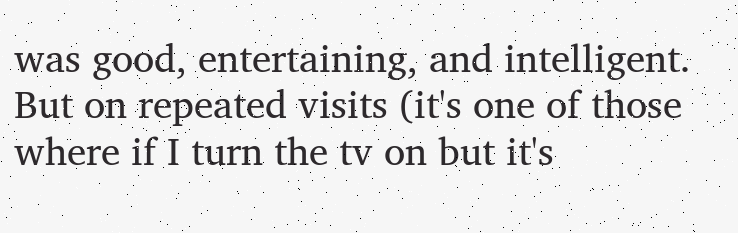was good, entertaining, and intelligent.  But on repeated visits (it's one of those where if I turn the tv on but it's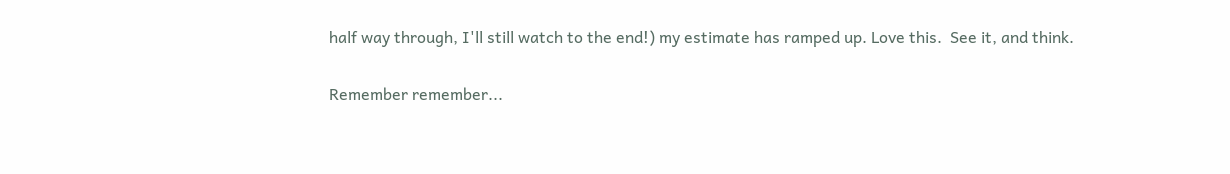half way through, I'll still watch to the end!) my estimate has ramped up. Love this.  See it, and think.

Remember remember...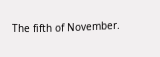The fifth of November.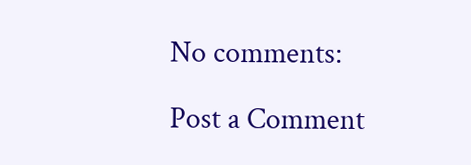No comments:

Post a Comment